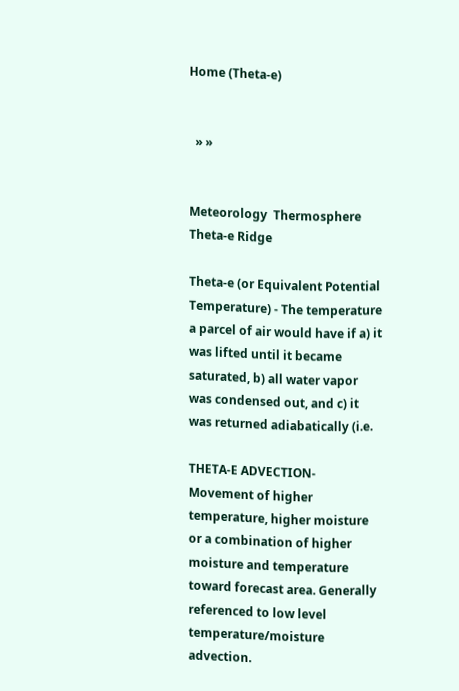Home (Theta-e)


  » »


Meteorology  Thermosphere  Theta-e Ridge

Theta-e (or Equivalent Potential Temperature) - The temperature a parcel of air would have if a) it was lifted until it became saturated, b) all water vapor was condensed out, and c) it was returned adiabatically (i.e.

THETA-E ADVECTION- Movement of higher temperature, higher moisture or a combination of higher moisture and temperature toward forecast area. Generally referenced to low level temperature/moisture advection.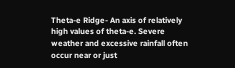Theta-e Ridge- An axis of relatively high values of theta-e. Severe weather and excessive rainfall often occur near or just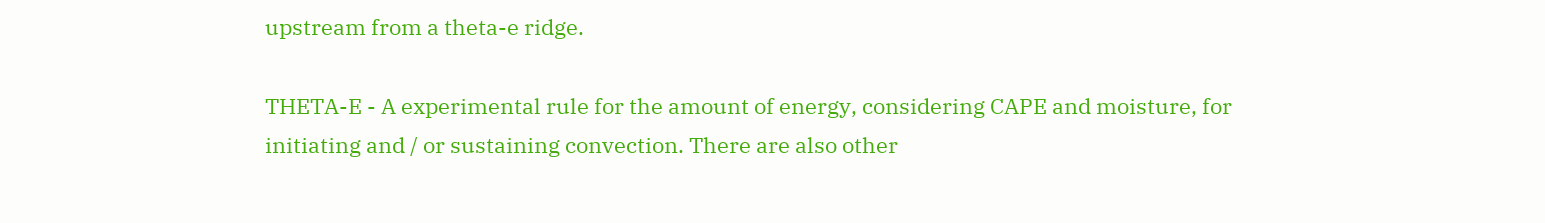upstream from a theta-e ridge.

THETA-E - A experimental rule for the amount of energy, considering CAPE and moisture, for initiating and / or sustaining convection. There are also other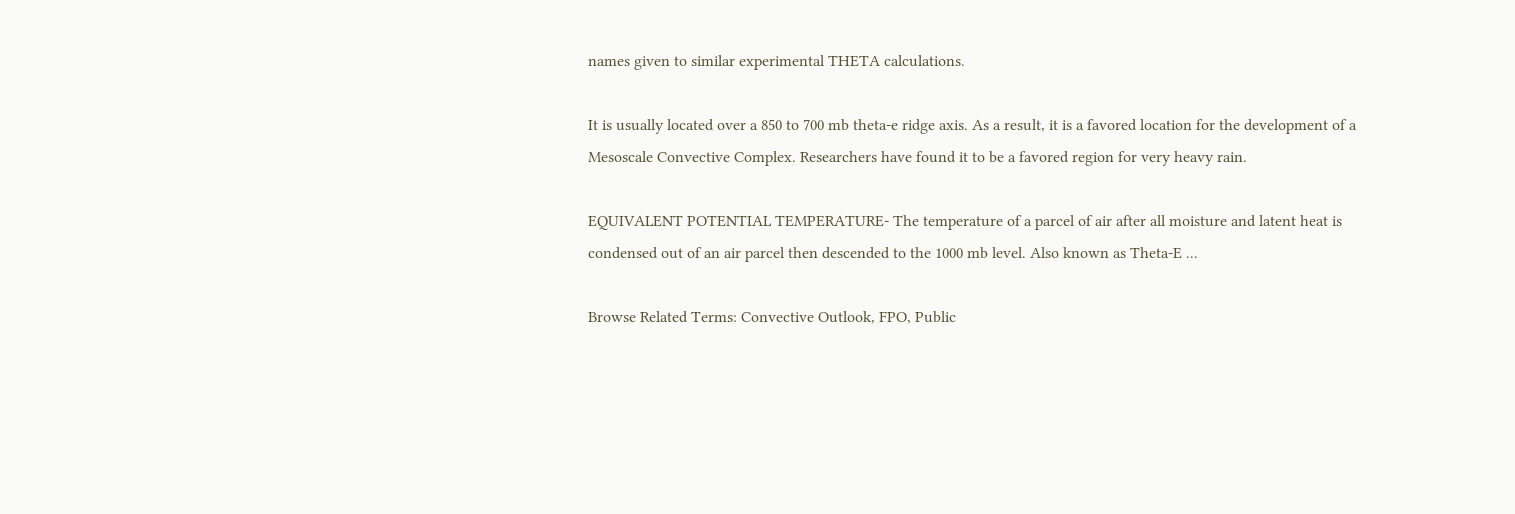names given to similar experimental THETA calculations.

It is usually located over a 850 to 700 mb theta-e ridge axis. As a result, it is a favored location for the development of a Mesoscale Convective Complex. Researchers have found it to be a favored region for very heavy rain.

EQUIVALENT POTENTIAL TEMPERATURE- The temperature of a parcel of air after all moisture and latent heat is condensed out of an air parcel then descended to the 1000 mb level. Also known as Theta-E ...

Browse Related Terms: Convective Outlook, FPO, Public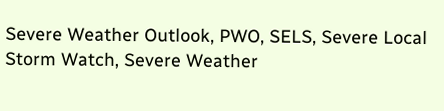Severe Weather Outlook, PWO, SELS, Severe Local Storm Watch, Severe Weather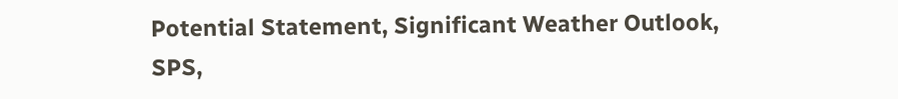Potential Statement, Significant Weather Outlook, SPS,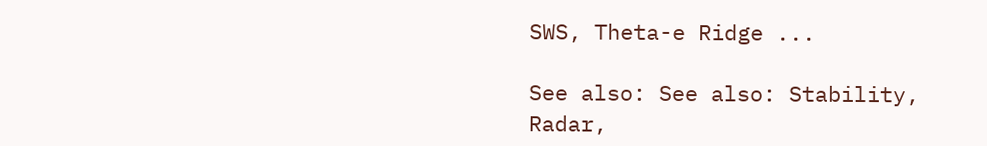SWS, Theta-e Ridge ...

See also: See also: Stability, Radar,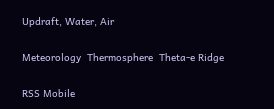Updraft, Water, Air

Meteorology  Thermosphere  Theta-e Ridge

RSS Mobile